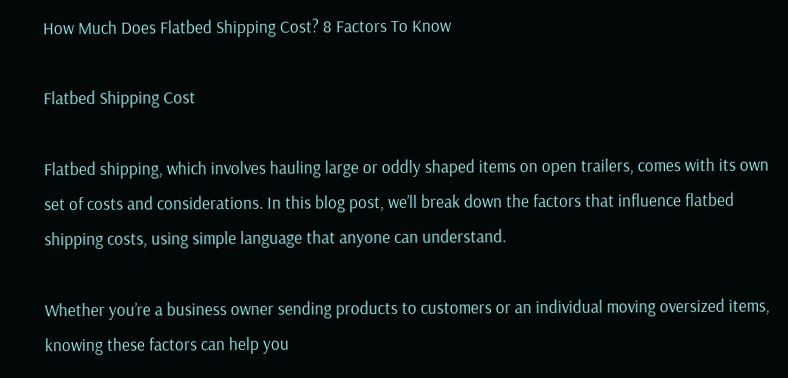How Much Does Flatbed Shipping Cost? 8 Factors To Know

Flatbed Shipping Cost

Flatbed shipping, which involves hauling large or oddly shaped items on open trailers, comes with its own set of costs and considerations. In this blog post, we’ll break down the factors that influence flatbed shipping costs, using simple language that anyone can understand.

Whether you’re a business owner sending products to customers or an individual moving oversized items, knowing these factors can help you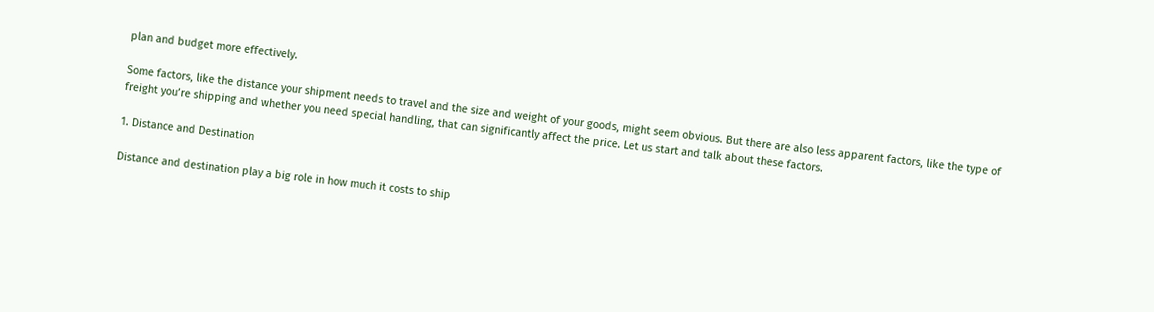plan and budget more effectively.

Some factors, like the distance your shipment needs to travel and the size and weight of your goods, might seem obvious. But there are also less apparent factors, like the type of freight you’re shipping and whether you need special handling, that can significantly affect the price. Let us start and talk about these factors.

1. Distance and Destination

Distance and destination play a big role in how much it costs to ship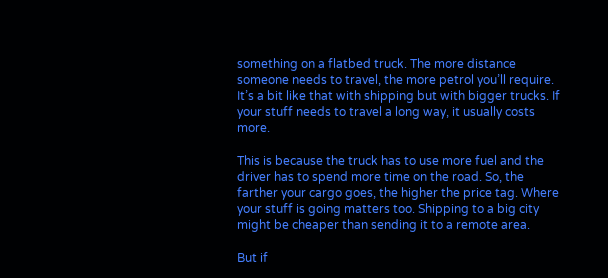something on a flatbed truck. The more distance someone needs to travel, the more petrol you’ll require. It’s a bit like that with shipping but with bigger trucks. If your stuff needs to travel a long way, it usually costs more.

This is because the truck has to use more fuel and the driver has to spend more time on the road. So, the farther your cargo goes, the higher the price tag. Where your stuff is going matters too. Shipping to a big city might be cheaper than sending it to a remote area.

But if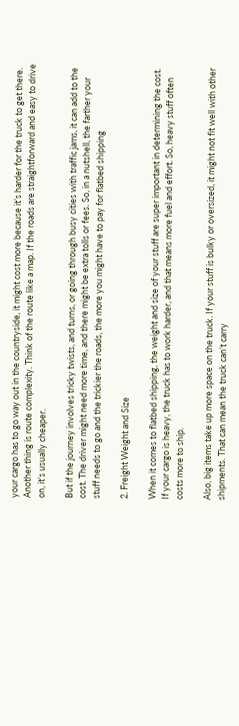your cargo has to go way out in the countryside, it might cost more because it’s harder for the truck to get there. Another thing is route complexity. Think of the route like a map. If the roads are straightforward and easy to drive on, it’s usually cheaper.

But if the journey involves tricky twists, and turns, or going through busy cities with traffic jams, it can add to the cost. The driver might need more time, and there might be extra tolls or fees. So, in a nutshell, the farther your stuff needs to go and the trickier the roads, the more you might have to pay for flatbed shipping

2. Freight Weight and Size

When it comes to flatbed shipping, the weight and size of your stuff are super important in determining the cost. If your cargo is heavy, the truck has to work harder, and that means more fuel and effort. So, heavy stuff often costs more to ship.

Also, big items take up more space on the truck. If your stuff is bulky or oversized, it might not fit well with other shipments. That can mean the truck can’t carry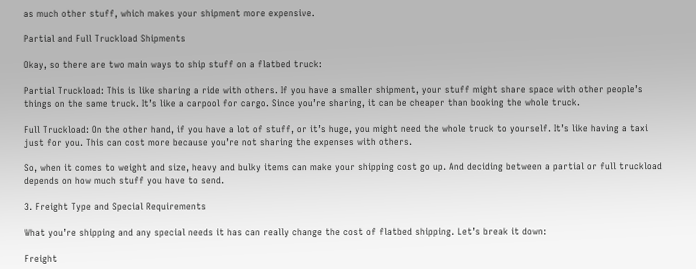as much other stuff, which makes your shipment more expensive.

Partial and Full Truckload Shipments

Okay, so there are two main ways to ship stuff on a flatbed truck:

Partial Truckload: This is like sharing a ride with others. If you have a smaller shipment, your stuff might share space with other people’s things on the same truck. It’s like a carpool for cargo. Since you’re sharing, it can be cheaper than booking the whole truck.

Full Truckload: On the other hand, if you have a lot of stuff, or it’s huge, you might need the whole truck to yourself. It’s like having a taxi just for you. This can cost more because you’re not sharing the expenses with others.

So, when it comes to weight and size, heavy and bulky items can make your shipping cost go up. And deciding between a partial or full truckload depends on how much stuff you have to send.

3. Freight Type and Special Requirements

What you’re shipping and any special needs it has can really change the cost of flatbed shipping. Let’s break it down:

Freight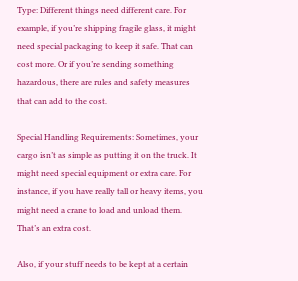Type: Different things need different care. For example, if you’re shipping fragile glass, it might need special packaging to keep it safe. That can cost more. Or if you’re sending something hazardous, there are rules and safety measures that can add to the cost.

Special Handling Requirements: Sometimes, your cargo isn’t as simple as putting it on the truck. It might need special equipment or extra care. For instance, if you have really tall or heavy items, you might need a crane to load and unload them. That’s an extra cost.

Also, if your stuff needs to be kept at a certain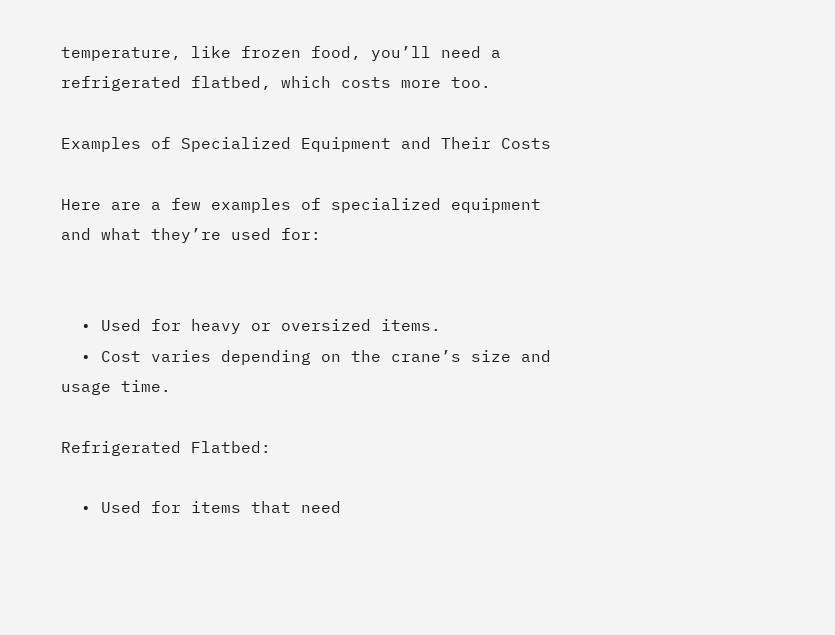temperature, like frozen food, you’ll need a refrigerated flatbed, which costs more too.

Examples of Specialized Equipment and Their Costs

Here are a few examples of specialized equipment and what they’re used for:


  • Used for heavy or oversized items.
  • Cost varies depending on the crane’s size and usage time.

Refrigerated Flatbed:

  • Used for items that need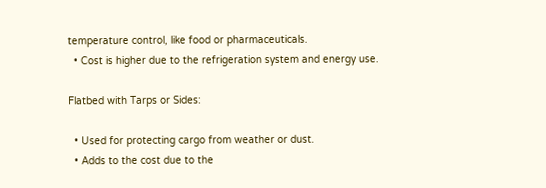temperature control, like food or pharmaceuticals.
  • Cost is higher due to the refrigeration system and energy use.

Flatbed with Tarps or Sides:

  • Used for protecting cargo from weather or dust.
  • Adds to the cost due to the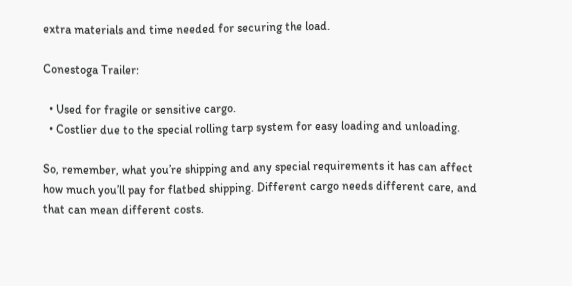extra materials and time needed for securing the load.

Conestoga Trailer:

  • Used for fragile or sensitive cargo.
  • Costlier due to the special rolling tarp system for easy loading and unloading.

So, remember, what you’re shipping and any special requirements it has can affect how much you’ll pay for flatbed shipping. Different cargo needs different care, and that can mean different costs.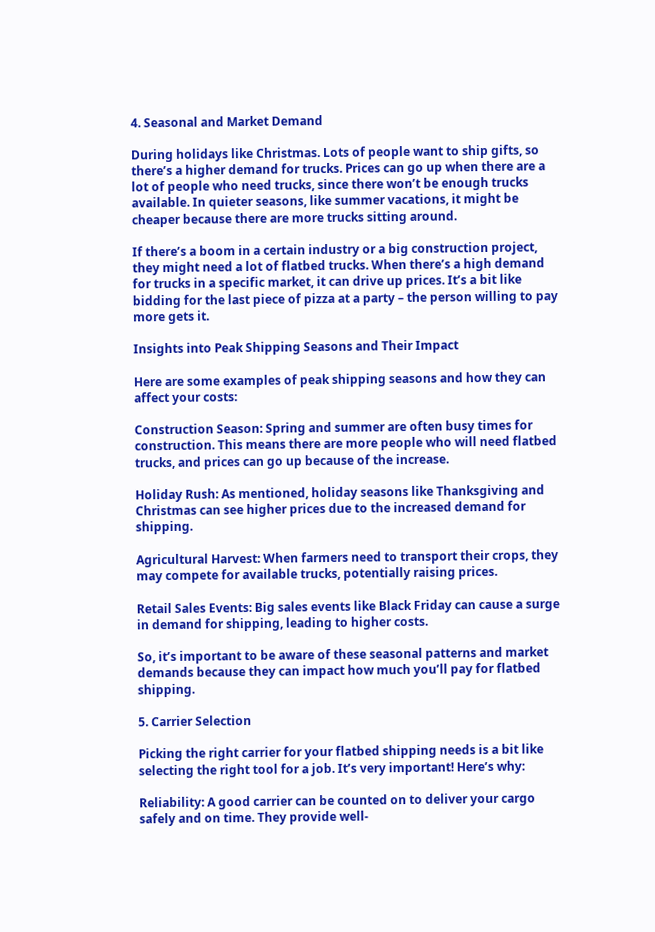4. Seasonal and Market Demand

During holidays like Christmas. Lots of people want to ship gifts, so there’s a higher demand for trucks. Prices can go up when there are a lot of people who need trucks, since there won’t be enough trucks available. In quieter seasons, like summer vacations, it might be cheaper because there are more trucks sitting around.

If there’s a boom in a certain industry or a big construction project, they might need a lot of flatbed trucks. When there’s a high demand for trucks in a specific market, it can drive up prices. It’s a bit like bidding for the last piece of pizza at a party – the person willing to pay more gets it.

Insights into Peak Shipping Seasons and Their Impact

Here are some examples of peak shipping seasons and how they can affect your costs:

Construction Season: Spring and summer are often busy times for construction. This means there are more people who will need flatbed trucks, and prices can go up because of the increase.

Holiday Rush: As mentioned, holiday seasons like Thanksgiving and Christmas can see higher prices due to the increased demand for shipping.

Agricultural Harvest: When farmers need to transport their crops, they may compete for available trucks, potentially raising prices.

Retail Sales Events: Big sales events like Black Friday can cause a surge in demand for shipping, leading to higher costs.

So, it’s important to be aware of these seasonal patterns and market demands because they can impact how much you’ll pay for flatbed shipping.

5. Carrier Selection

Picking the right carrier for your flatbed shipping needs is a bit like selecting the right tool for a job. It’s very important! Here’s why:

Reliability: A good carrier can be counted on to deliver your cargo safely and on time. They provide well-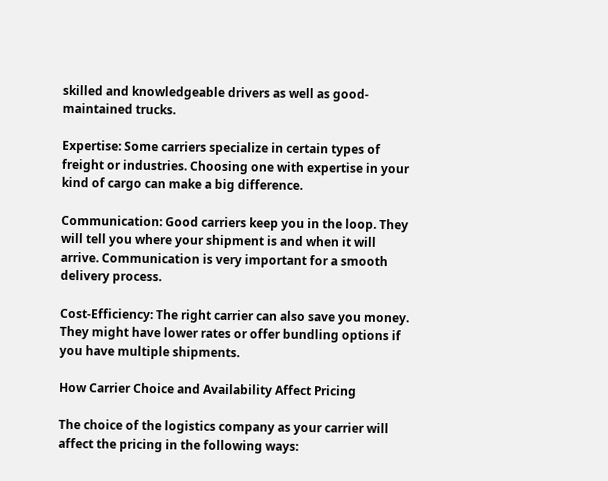skilled and knowledgeable drivers as well as good-maintained trucks.

Expertise: Some carriers specialize in certain types of freight or industries. Choosing one with expertise in your kind of cargo can make a big difference.

Communication: Good carriers keep you in the loop. They will tell you where your shipment is and when it will arrive. Communication is very important for a smooth delivery process.

Cost-Efficiency: The right carrier can also save you money. They might have lower rates or offer bundling options if you have multiple shipments.

How Carrier Choice and Availability Affect Pricing

The choice of the logistics company as your carrier will affect the pricing in the following ways: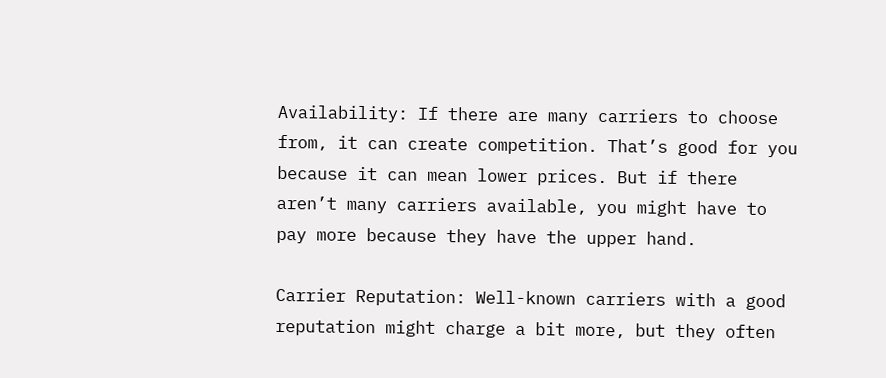Availability: If there are many carriers to choose from, it can create competition. That’s good for you because it can mean lower prices. But if there aren’t many carriers available, you might have to pay more because they have the upper hand.

Carrier Reputation: Well-known carriers with a good reputation might charge a bit more, but they often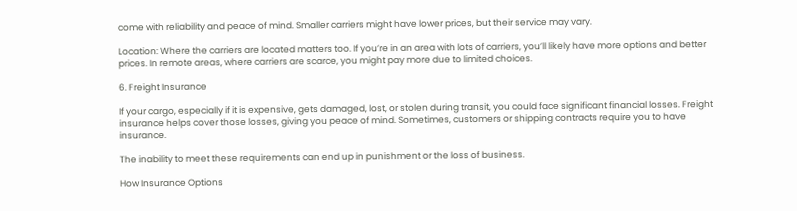come with reliability and peace of mind. Smaller carriers might have lower prices, but their service may vary.

Location: Where the carriers are located matters too. If you’re in an area with lots of carriers, you’ll likely have more options and better prices. In remote areas, where carriers are scarce, you might pay more due to limited choices.

6. Freight Insurance

If your cargo, especially if it is expensive, gets damaged, lost, or stolen during transit, you could face significant financial losses. Freight insurance helps cover those losses, giving you peace of mind. Sometimes, customers or shipping contracts require you to have insurance.

The inability to meet these requirements can end up in punishment or the loss of business.

How Insurance Options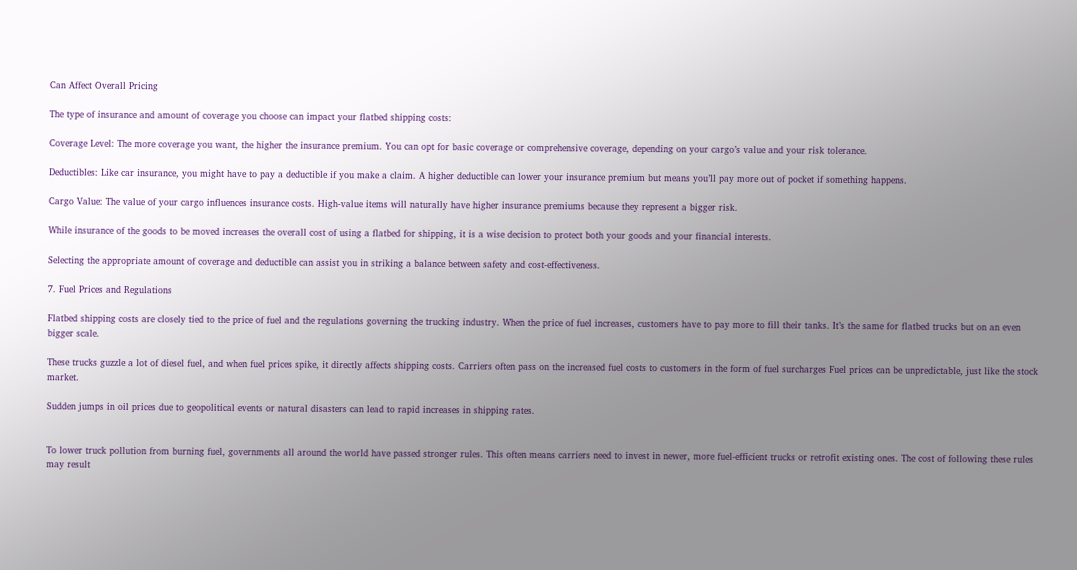Can Affect Overall Pricing

The type of insurance and amount of coverage you choose can impact your flatbed shipping costs:

Coverage Level: The more coverage you want, the higher the insurance premium. You can opt for basic coverage or comprehensive coverage, depending on your cargo’s value and your risk tolerance.

Deductibles: Like car insurance, you might have to pay a deductible if you make a claim. A higher deductible can lower your insurance premium but means you’ll pay more out of pocket if something happens.

Cargo Value: The value of your cargo influences insurance costs. High-value items will naturally have higher insurance premiums because they represent a bigger risk.

While insurance of the goods to be moved increases the overall cost of using a flatbed for shipping, it is a wise decision to protect both your goods and your financial interests.

Selecting the appropriate amount of coverage and deductible can assist you in striking a balance between safety and cost-effectiveness.

7. Fuel Prices and Regulations

Flatbed shipping costs are closely tied to the price of fuel and the regulations governing the trucking industry. When the price of fuel increases, customers have to pay more to fill their tanks. It’s the same for flatbed trucks but on an even bigger scale.

These trucks guzzle a lot of diesel fuel, and when fuel prices spike, it directly affects shipping costs. Carriers often pass on the increased fuel costs to customers in the form of fuel surcharges Fuel prices can be unpredictable, just like the stock market.

Sudden jumps in oil prices due to geopolitical events or natural disasters can lead to rapid increases in shipping rates.


To lower truck pollution from burning fuel, governments all around the world have passed stronger rules. This often means carriers need to invest in newer, more fuel-efficient trucks or retrofit existing ones. The cost of following these rules may result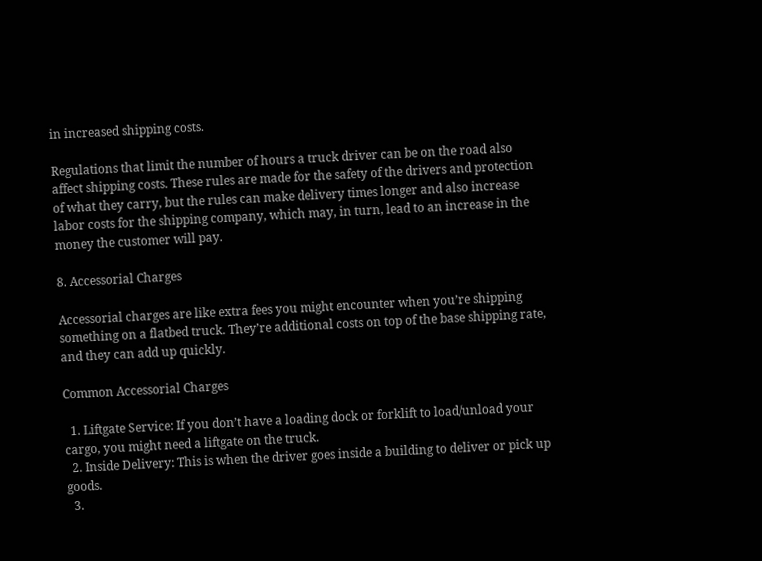in increased shipping costs.

Regulations that limit the number of hours a truck driver can be on the road also affect shipping costs. These rules are made for the safety of the drivers and protection of what they carry, but the rules can make delivery times longer and also increase labor costs for the shipping company, which may, in turn, lead to an increase in the money the customer will pay.

8. Accessorial Charges

Accessorial charges are like extra fees you might encounter when you’re shipping something on a flatbed truck. They’re additional costs on top of the base shipping rate, and they can add up quickly.

Common Accessorial Charges

  1. Liftgate Service: If you don’t have a loading dock or forklift to load/unload your cargo, you might need a liftgate on the truck.
  2. Inside Delivery: This is when the driver goes inside a building to deliver or pick up goods.
  3.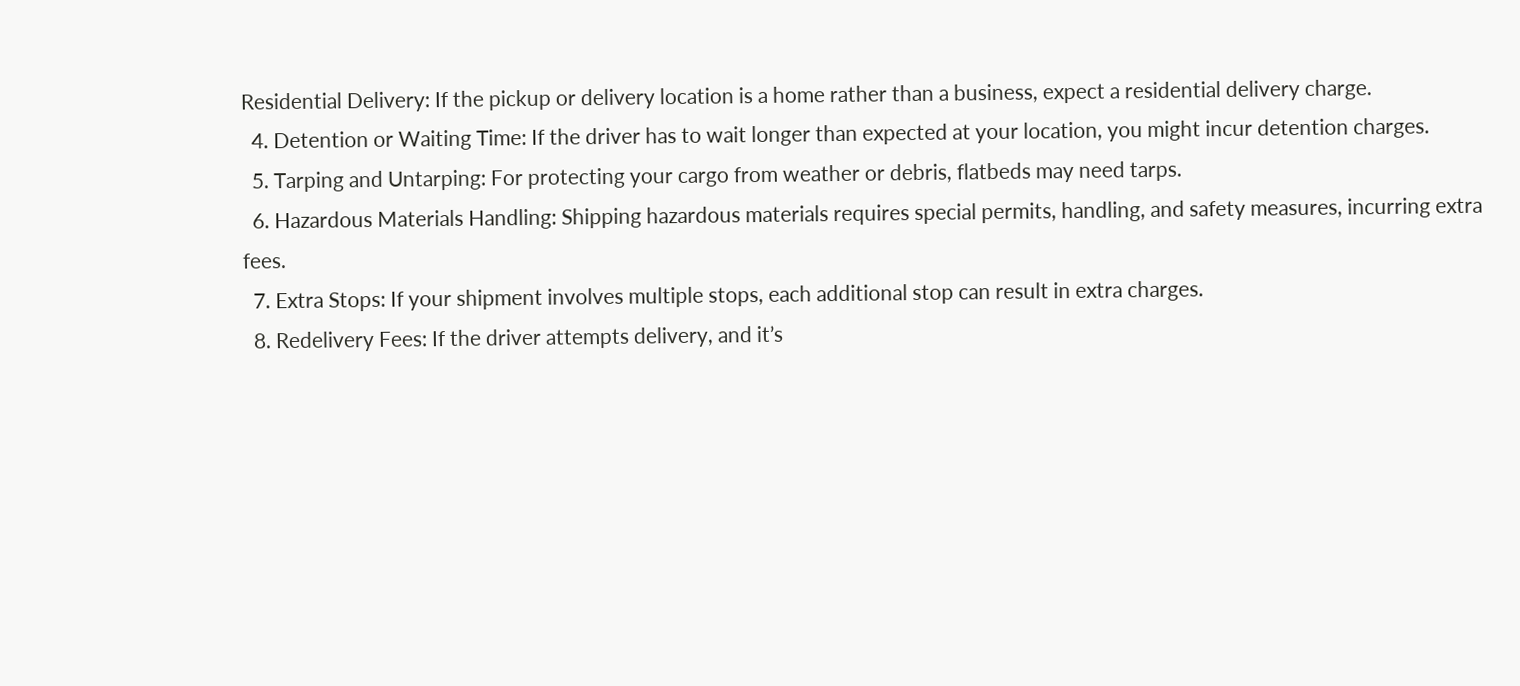Residential Delivery: If the pickup or delivery location is a home rather than a business, expect a residential delivery charge.
  4. Detention or Waiting Time: If the driver has to wait longer than expected at your location, you might incur detention charges.
  5. Tarping and Untarping: For protecting your cargo from weather or debris, flatbeds may need tarps.
  6. Hazardous Materials Handling: Shipping hazardous materials requires special permits, handling, and safety measures, incurring extra fees.
  7. Extra Stops: If your shipment involves multiple stops, each additional stop can result in extra charges.
  8. Redelivery Fees: If the driver attempts delivery, and it’s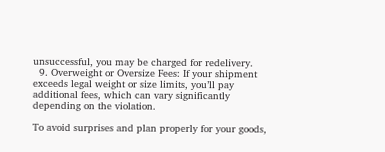unsuccessful, you may be charged for redelivery.
  9. Overweight or Oversize Fees: If your shipment exceeds legal weight or size limits, you’ll pay additional fees, which can vary significantly depending on the violation.

To avoid surprises and plan properly for your goods,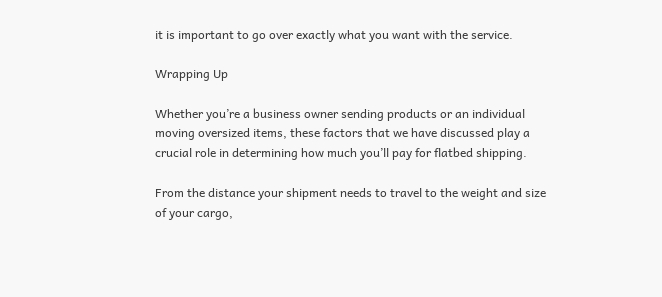it is important to go over exactly what you want with the service.

Wrapping Up

Whether you’re a business owner sending products or an individual moving oversized items, these factors that we have discussed play a crucial role in determining how much you’ll pay for flatbed shipping.

From the distance your shipment needs to travel to the weight and size of your cargo,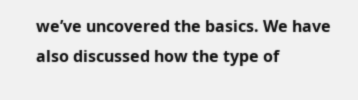we’ve uncovered the basics. We have also discussed how the type of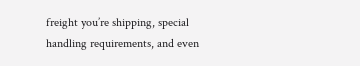freight you’re shipping, special handling requirements, and even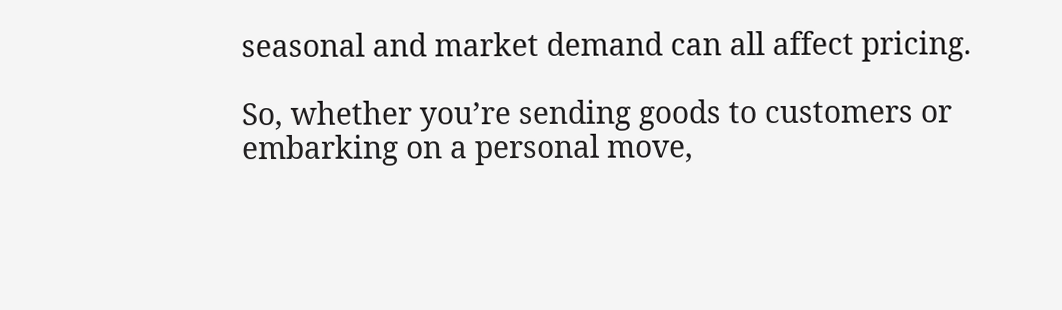seasonal and market demand can all affect pricing.

So, whether you’re sending goods to customers or embarking on a personal move,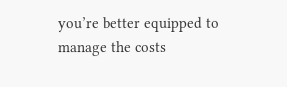you’re better equipped to manage the costs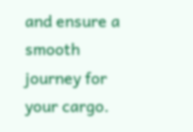and ensure a smooth journey for your cargo.